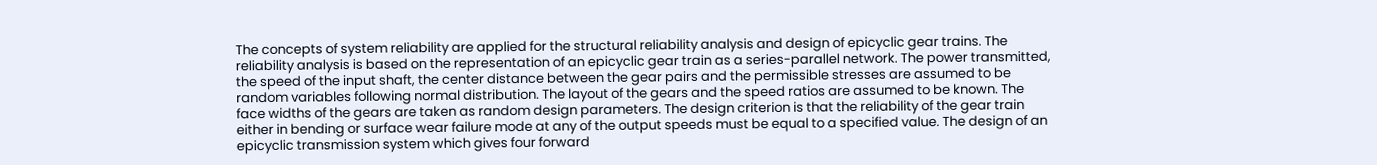The concepts of system reliability are applied for the structural reliability analysis and design of epicyclic gear trains. The reliability analysis is based on the representation of an epicyclic gear train as a series-parallel network. The power transmitted, the speed of the input shaft, the center distance between the gear pairs and the permissible stresses are assumed to be random variables following normal distribution. The layout of the gears and the speed ratios are assumed to be known. The face widths of the gears are taken as random design parameters. The design criterion is that the reliability of the gear train either in bending or surface wear failure mode at any of the output speeds must be equal to a specified value. The design of an epicyclic transmission system which gives four forward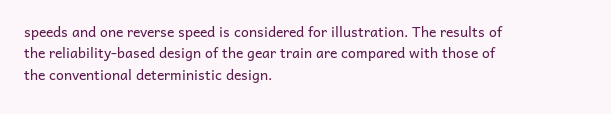speeds and one reverse speed is considered for illustration. The results of the reliability-based design of the gear train are compared with those of the conventional deterministic design.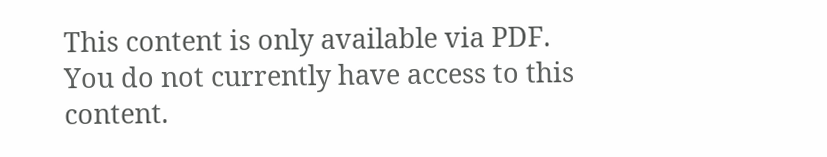This content is only available via PDF.
You do not currently have access to this content.